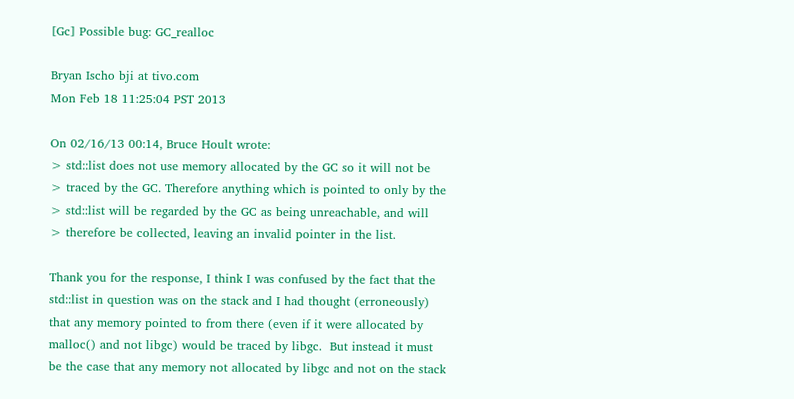[Gc] Possible bug: GC_realloc

Bryan Ischo bji at tivo.com
Mon Feb 18 11:25:04 PST 2013

On 02/16/13 00:14, Bruce Hoult wrote:
> std::list does not use memory allocated by the GC so it will not be
> traced by the GC. Therefore anything which is pointed to only by the
> std::list will be regarded by the GC as being unreachable, and will
> therefore be collected, leaving an invalid pointer in the list.

Thank you for the response, I think I was confused by the fact that the
std::list in question was on the stack and I had thought (erroneously)
that any memory pointed to from there (even if it were allocated by
malloc() and not libgc) would be traced by libgc.  But instead it must
be the case that any memory not allocated by libgc and not on the stack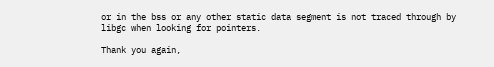or in the bss or any other static data segment is not traced through by
libgc when looking for pointers.

Thank you again,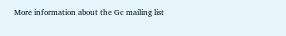More information about the Gc mailing list